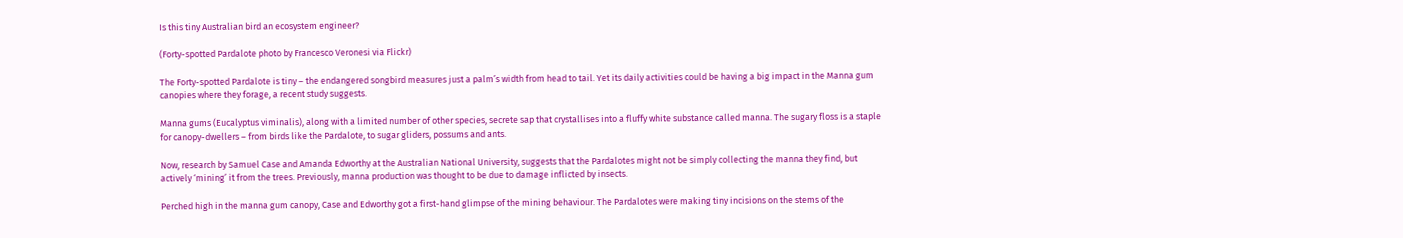Is this tiny Australian bird an ecosystem engineer?

(Forty-spotted Pardalote photo by Francesco Veronesi via Flickr)

The Forty-spotted Pardalote is tiny – the endangered songbird measures just a palm’s width from head to tail. Yet its daily activities could be having a big impact in the Manna gum canopies where they forage, a recent study suggests.

Manna gums (Eucalyptus viminalis), along with a limited number of other species, secrete sap that crystallises into a fluffy white substance called manna. The sugary floss is a staple for canopy-dwellers – from birds like the Pardalote, to sugar gliders, possums and ants.

Now, research by Samuel Case and Amanda Edworthy at the Australian National University, suggests that the Pardalotes might not be simply collecting the manna they find, but actively ‘mining’ it from the trees. Previously, manna production was thought to be due to damage inflicted by insects.

Perched high in the manna gum canopy, Case and Edworthy got a first-hand glimpse of the mining behaviour. The Pardalotes were making tiny incisions on the stems of the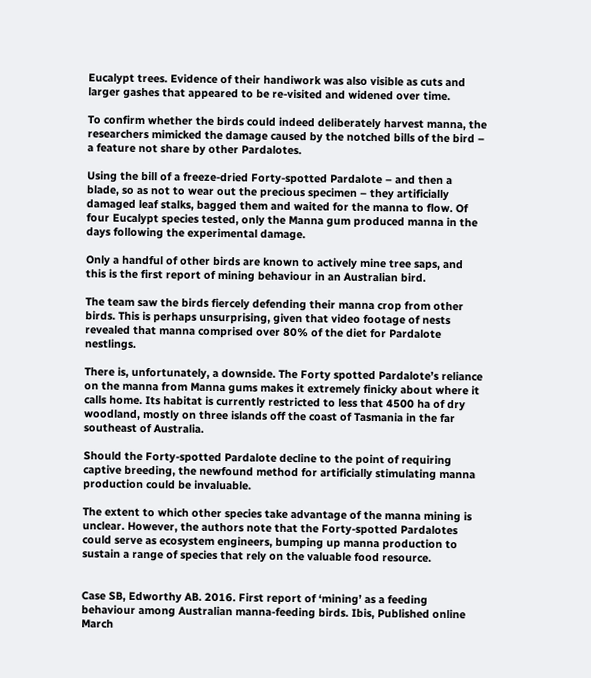Eucalypt trees. Evidence of their handiwork was also visible as cuts and larger gashes that appeared to be re-visited and widened over time.

To confirm whether the birds could indeed deliberately harvest manna, the researchers mimicked the damage caused by the notched bills of the bird – a feature not share by other Pardalotes.

Using the bill of a freeze-dried Forty-spotted Pardalote – and then a blade, so as not to wear out the precious specimen – they artificially damaged leaf stalks, bagged them and waited for the manna to flow. Of four Eucalypt species tested, only the Manna gum produced manna in the days following the experimental damage.

Only a handful of other birds are known to actively mine tree saps, and this is the first report of mining behaviour in an Australian bird.

The team saw the birds fiercely defending their manna crop from other birds. This is perhaps unsurprising, given that video footage of nests revealed that manna comprised over 80% of the diet for Pardalote nestlings.

There is, unfortunately, a downside. The Forty spotted Pardalote’s reliance on the manna from Manna gums makes it extremely finicky about where it calls home. Its habitat is currently restricted to less that 4500 ha of dry woodland, mostly on three islands off the coast of Tasmania in the far southeast of Australia.

Should the Forty-spotted Pardalote decline to the point of requiring captive breeding, the newfound method for artificially stimulating manna production could be invaluable.

The extent to which other species take advantage of the manna mining is unclear. However, the authors note that the Forty-spotted Pardalotes could serve as ecosystem engineers, bumping up manna production to sustain a range of species that rely on the valuable food resource.


Case SB, Edworthy AB. 2016. First report of ‘mining’ as a feeding behaviour among Australian manna-feeding birds. Ibis, Published online March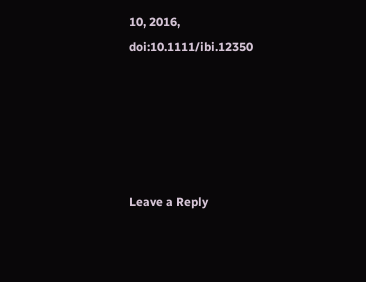10, 2016, doi:10.1111/ibi.12350





Leave a Reply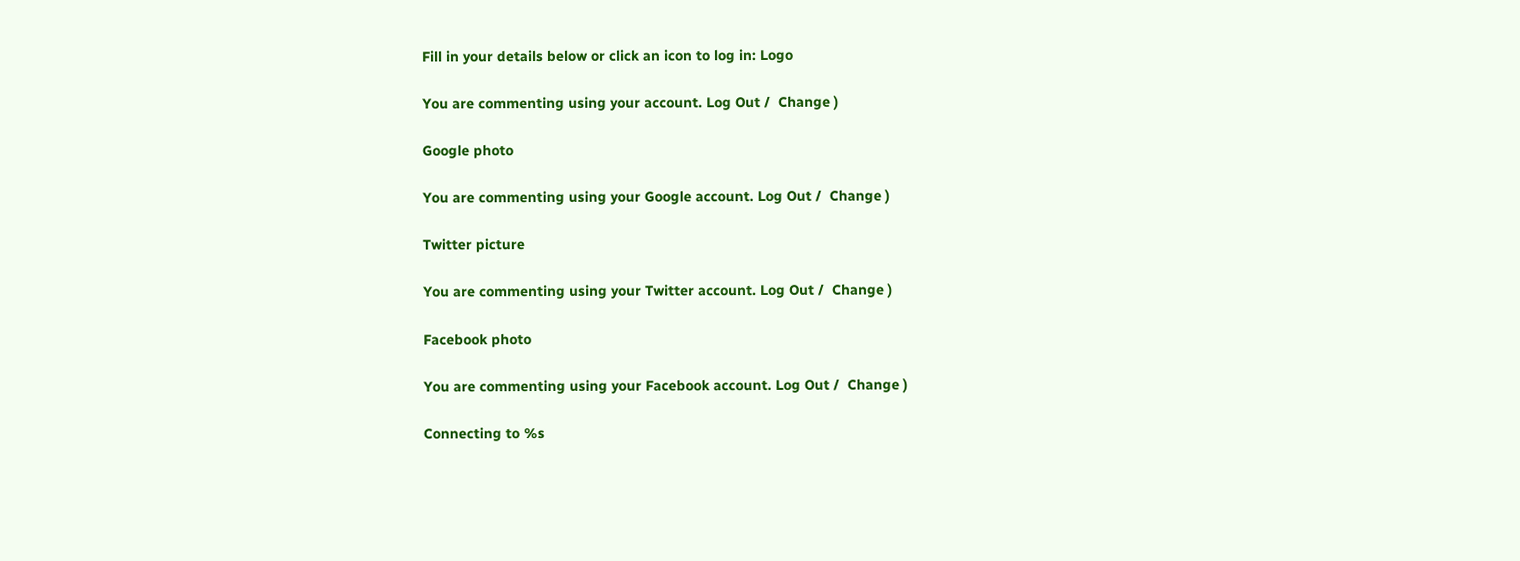Fill in your details below or click an icon to log in: Logo

You are commenting using your account. Log Out /  Change )

Google photo

You are commenting using your Google account. Log Out /  Change )

Twitter picture

You are commenting using your Twitter account. Log Out /  Change )

Facebook photo

You are commenting using your Facebook account. Log Out /  Change )

Connecting to %s